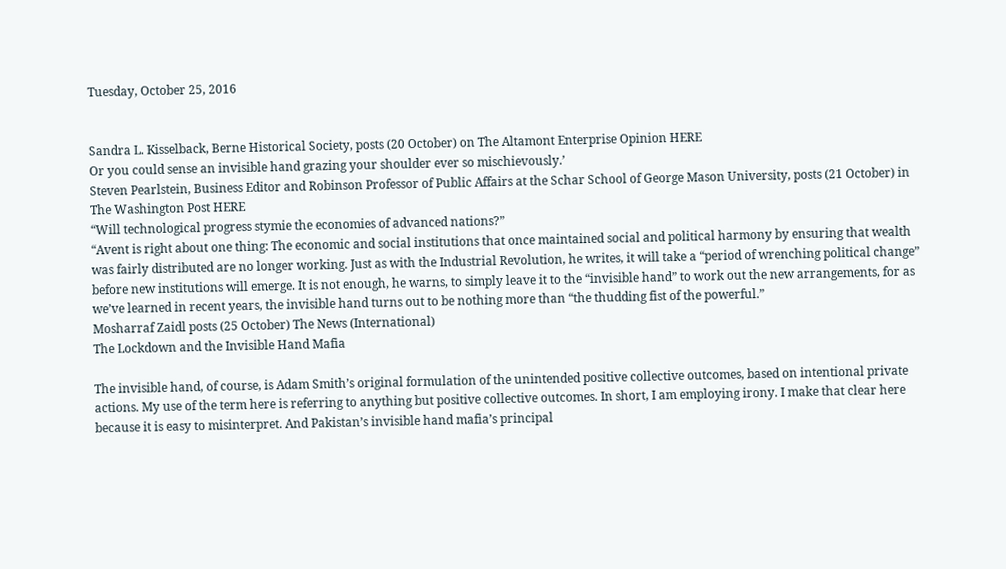Tuesday, October 25, 2016


Sandra L. Kisselback, Berne Historical Society, posts (20 October) on The Altamont Enterprise Opinion HERE
Or you could sense an invisible hand grazing your shoulder ever so mischievously.’
Steven Pearlstein, Business Editor and Robinson Professor of Public Affairs at the Schar School of George Mason University, posts (21 October) in The Washington Post HERE
“Will technological progress stymie the economies of advanced nations?”
“Avent is right about one thing: The economic and social institutions that once maintained social and political harmony by ensuring that wealth was fairly distributed are no longer working. Just as with the Industrial Revolution, he writes, it will take a “period of wrenching political change” before new institutions will emerge. It is not enough, he warns, to simply leave it to the “invisible hand” to work out the new arrangements, for as we’ve learned in recent years, the invisible hand turns out to be nothing more than “the thudding fist of the powerful.”
Mosharraf Zaidl posts (25 October) The News (International)
The Lockdown and the Invisible Hand Mafia

The invisible hand, of course, is Adam Smith’s original formulation of the unintended positive collective outcomes, based on intentional private actions. My use of the term here is referring to anything but positive collective outcomes. In short, I am employing irony. I make that clear here because it is easy to misinterpret. And Pakistan’s invisible hand mafia’s principal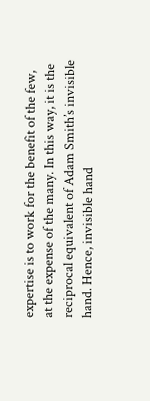expertise is to work for the benefit of the few, at the expense of the many. In this way, it is the reciprocal equivalent of Adam Smith’s invisible hand. Hence, invisible hand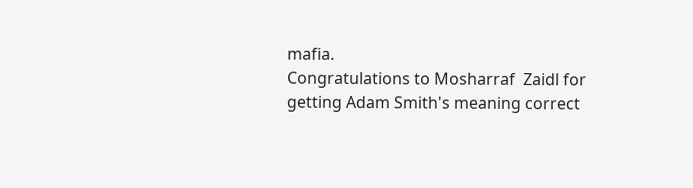mafia.
Congratulations to Mosharraf  Zaidl for getting Adam Smith's meaning correct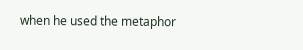when he used the metaphor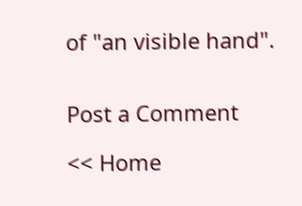of "an visible hand".


Post a Comment

<< Home